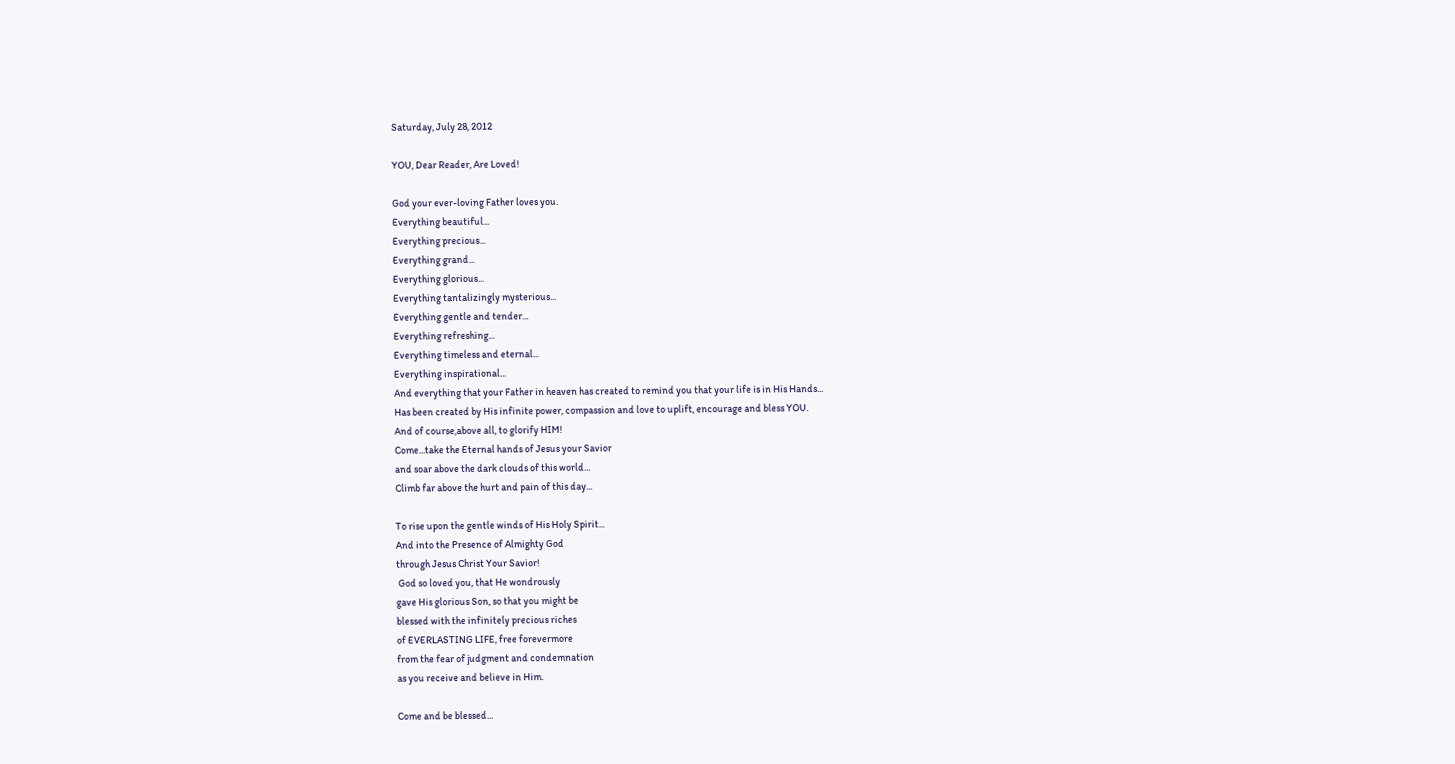Saturday, July 28, 2012

YOU, Dear Reader, Are Loved!

God your ever-loving Father loves you.
Everything beautiful...
Everything precious...
Everything grand...
Everything glorious...
Everything tantalizingly mysterious...
Everything gentle and tender...
Everything refreshing...
Everything timeless and eternal...
Everything inspirational...
And everything that your Father in heaven has created to remind you that your life is in His Hands...
Has been created by His infinite power, compassion and love to uplift, encourage and bless YOU.
And of course,above all, to glorify HIM!
Come...take the Eternal hands of Jesus your Savior
and soar above the dark clouds of this world...
Climb far above the hurt and pain of this day...

To rise upon the gentle winds of His Holy Spirit...
And into the Presence of Almighty God
through Jesus Christ Your Savior!
 God so loved you, that He wondrously
gave His glorious Son, so that you might be
blessed with the infinitely precious riches
of EVERLASTING LIFE, free forevermore
from the fear of judgment and condemnation
as you receive and believe in Him.

Come and be blessed...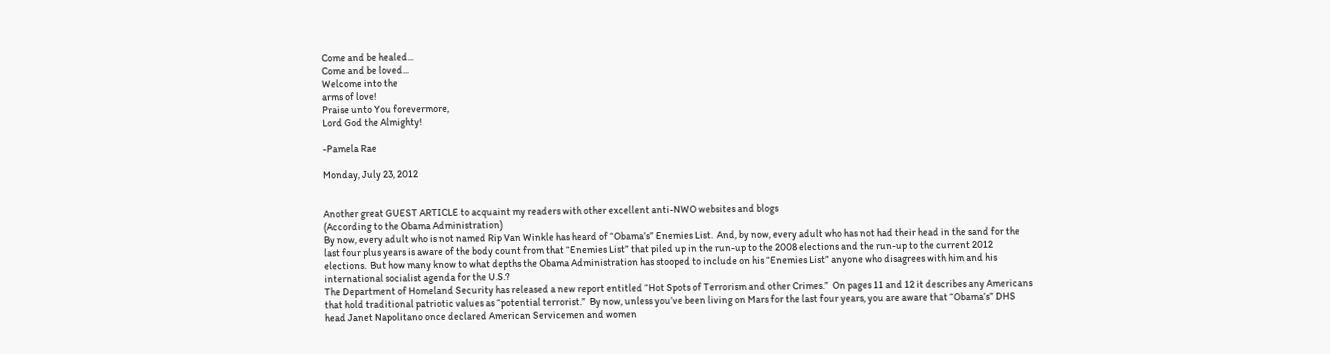Come and be healed...
Come and be loved...
Welcome into the
arms of love!
Praise unto You forevermore,
Lord God the Almighty!

-Pamela Rae

Monday, July 23, 2012


Another great GUEST ARTICLE to acquaint my readers with other excellent anti-NWO websites and blogs
(According to the Obama Administration)
By now, every adult who is not named Rip Van Winkle has heard of “Obama’s” Enemies List.  And, by now, every adult who has not had their head in the sand for the last four plus years is aware of the body count from that “Enemies List” that piled up in the run-up to the 2008 elections and the run-up to the current 2012 elections.  But how many know to what depths the Obama Administration has stooped to include on his “Enemies List” anyone who disagrees with him and his international socialist agenda for the U.S.?
The Department of Homeland Security has released a new report entitled “Hot Spots of Terrorism and other Crimes.”  On pages 11 and 12 it describes any Americans that hold traditional patriotic values as “potential terrorist.”  By now, unless you’ve been living on Mars for the last four years, you are aware that “Obama’s” DHS head Janet Napolitano once declared American Servicemen and women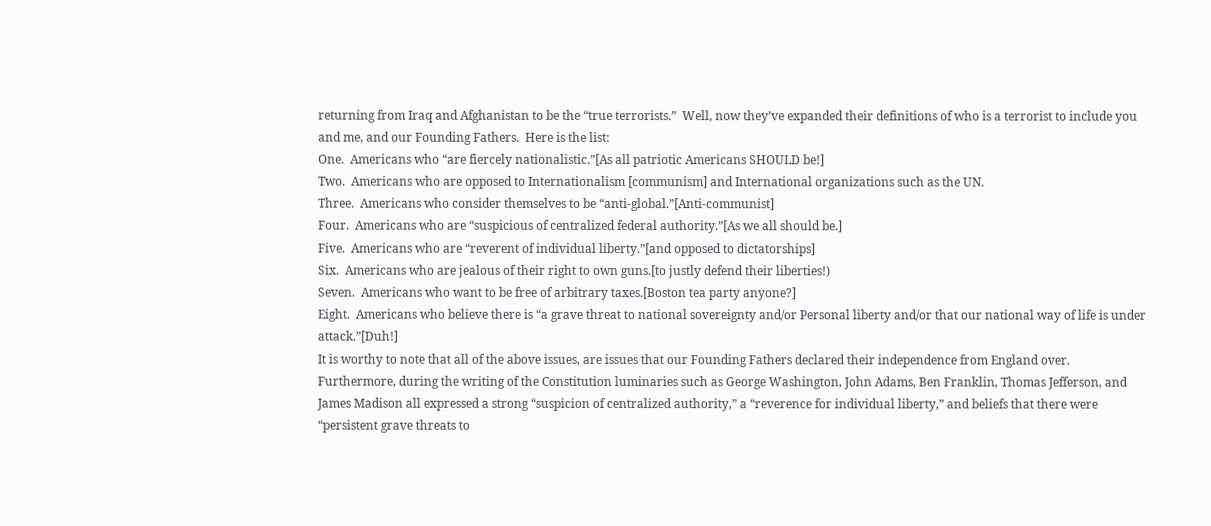returning from Iraq and Afghanistan to be the “true terrorists.”  Well, now they’ve expanded their definitions of who is a terrorist to include you and me, and our Founding Fathers.  Here is the list:
One.  Americans who “are fiercely nationalistic.”[As all patriotic Americans SHOULD be!]
Two.  Americans who are opposed to Internationalism [communism] and International organizations such as the UN.
Three.  Americans who consider themselves to be “anti-global.”[Anti-communist]
Four.  Americans who are “suspicious of centralized federal authority.”[As we all should be.]
Five.  Americans who are “reverent of individual liberty.”[and opposed to dictatorships]
Six.  Americans who are jealous of their right to own guns.[to justly defend their liberties!)
Seven.  Americans who want to be free of arbitrary taxes.[Boston tea party anyone?]
Eight.  Americans who believe there is “a grave threat to national sovereignty and/or Personal liberty and/or that our national way of life is under attack.”[Duh!]
It is worthy to note that all of the above issues, are issues that our Founding Fathers declared their independence from England over.  Furthermore, during the writing of the Constitution luminaries such as George Washington, John Adams, Ben Franklin, Thomas Jefferson, and James Madison all expressed a strong “suspicion of centralized authority,” a “reverence for individual liberty,” and beliefs that there were “persistent grave threats to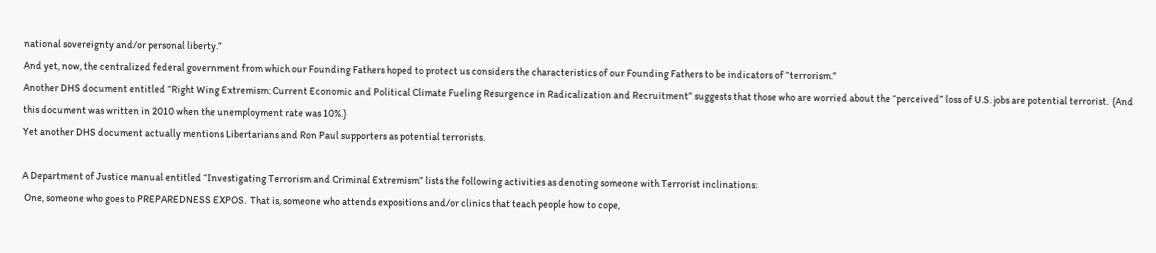national sovereignty and/or personal liberty.”
And yet, now, the centralized federal government from which our Founding Fathers hoped to protect us considers the characteristics of our Founding Fathers to be indicators of “terrorism.”
Another DHS document entitled “Right Wing Extremism: Current Economic and Political Climate Fueling Resurgence in Radicalization and Recruitment” suggests that those who are worried about the “perceived” loss of U.S. jobs are potential terrorist.  (And this document was written in 2010 when the unemployment rate was 10%.)
Yet another DHS document actually mentions Libertarians and Ron Paul supporters as potential terrorists.

A Department of Justice manual entitled “Investigating Terrorism and Criminal Extremism” lists the following activities as denoting someone with Terrorist inclinations:
 One, someone who goes to PREPAREDNESS EXPOS.  That is, someone who attends expositions and/or clinics that teach people how to cope,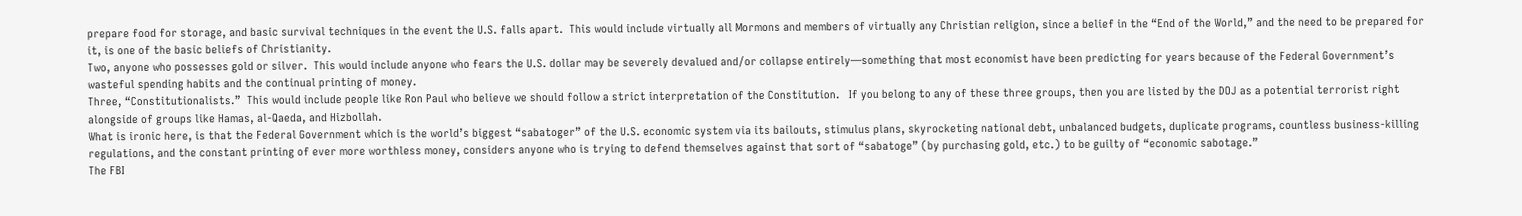prepare food for storage, and basic survival techniques in the event the U.S. falls apart.  This would include virtually all Mormons and members of virtually any Christian religion, since a belief in the “End of the World,” and the need to be prepared for it, is one of the basic beliefs of Christianity.
Two, anyone who possesses gold or silver.  This would include anyone who fears the U.S. dollar may be severely devalued and/or collapse entirely—something that most economist have been predicting for years because of the Federal Government’s wasteful spending habits and the continual printing of money.
Three, “Constitutionalists.”  This would include people like Ron Paul who believe we should follow a strict interpretation of the Constitution.   If you belong to any of these three groups, then you are listed by the DOJ as a potential terrorist right alongside of groups like Hamas, al-Qaeda, and Hizbollah.
What is ironic here, is that the Federal Government which is the world’s biggest “sabatoger” of the U.S. economic system via its bailouts, stimulus plans, skyrocketing national debt, unbalanced budgets, duplicate programs, countless business-killing regulations, and the constant printing of ever more worthless money, considers anyone who is trying to defend themselves against that sort of “sabatoge” (by purchasing gold, etc.) to be guilty of “economic sabotage.”
The FBI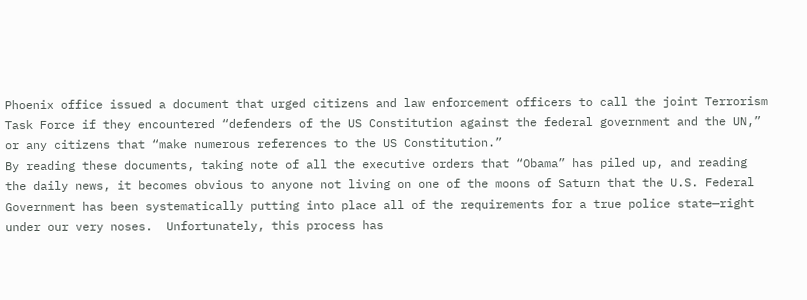Phoenix office issued a document that urged citizens and law enforcement officers to call the joint Terrorism Task Force if they encountered “defenders of the US Constitution against the federal government and the UN,” or any citizens that “make numerous references to the US Constitution.”
By reading these documents, taking note of all the executive orders that “Obama” has piled up, and reading the daily news, it becomes obvious to anyone not living on one of the moons of Saturn that the U.S. Federal Government has been systematically putting into place all of the requirements for a true police state—right under our very noses.  Unfortunately, this process has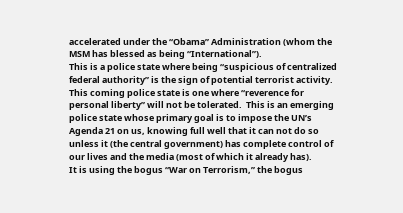accelerated under the “Obama” Administration (whom the MSM has blessed as being “International”).
This is a police state where being “suspicious of centralized federal authority” is the sign of potential terrorist activity.  This coming police state is one where “reverence for personal liberty” will not be tolerated.  This is an emerging police state whose primary goal is to impose the UN’s Agenda 21 on us, knowing full well that it can not do so unless it (the central government) has complete control of our lives and the media (most of which it already has).
It is using the bogus “War on Terrorism,” the bogus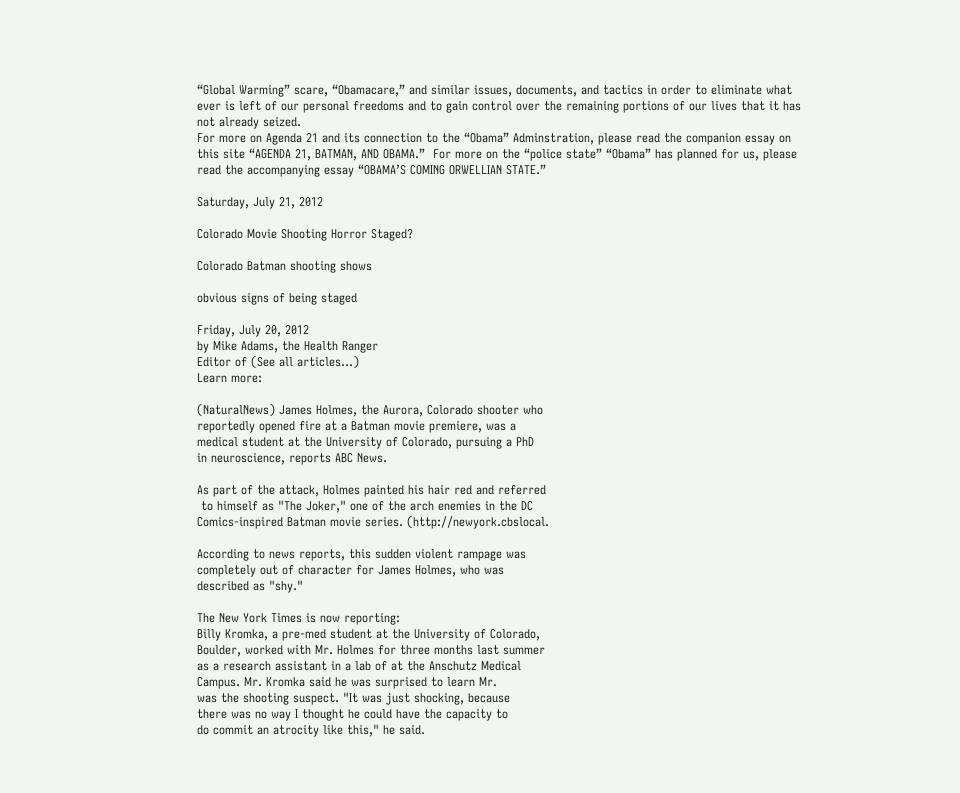“Global Warming” scare, “Obamacare,” and similar issues, documents, and tactics in order to eliminate what ever is left of our personal freedoms and to gain control over the remaining portions of our lives that it has not already seized.
For more on Agenda 21 and its connection to the “Obama” Adminstration, please read the companion essay on this site “AGENDA 21, BATMAN, AND OBAMA.”  For more on the “police state” “Obama” has planned for us, please read the accompanying essay “OBAMA’S COMING ORWELLIAN STATE.”

Saturday, July 21, 2012

Colorado Movie Shooting Horror Staged?

Colorado Batman shooting shows

obvious signs of being staged

Friday, July 20, 2012
by Mike Adams, the Health Ranger
Editor of (See all articles...)
Learn more:

(NaturalNews) James Holmes, the Aurora, Colorado shooter who
reportedly opened fire at a Batman movie premiere, was a
medical student at the University of Colorado, pursuing a PhD
in neuroscience, reports ABC News.

As part of the attack, Holmes painted his hair red and referred
 to himself as "The Joker," one of the arch enemies in the DC
Comics-inspired Batman movie series. (http://newyork.cbslocal.

According to news reports, this sudden violent rampage was
completely out of character for James Holmes, who was
described as "shy."

The New York Times is now reporting:
Billy Kromka, a pre-med student at the University of Colorado,
Boulder, worked with Mr. Holmes for three months last summer
as a research assistant in a lab of at the Anschutz Medical
Campus. Mr. Kromka said he was surprised to learn Mr.
was the shooting suspect. "It was just shocking, because
there was no way I thought he could have the capacity to
do commit an atrocity like this," he said.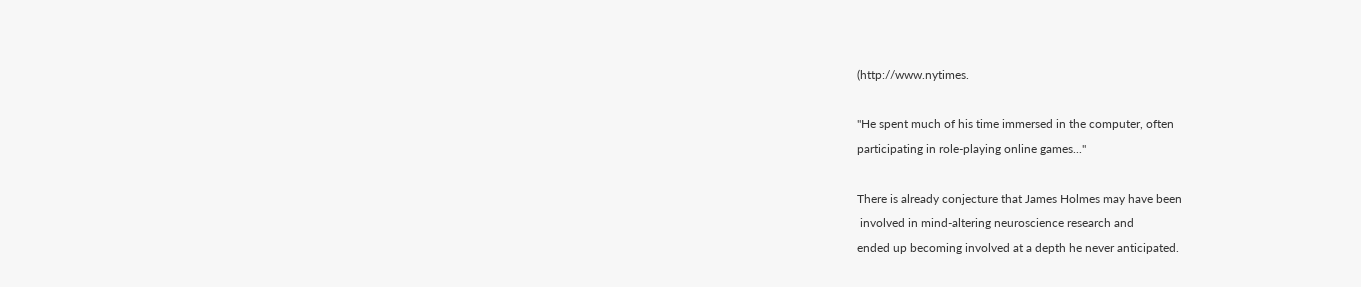(http://www.nytimes.

"He spent much of his time immersed in the computer, often
participating in role-playing online games..."

There is already conjecture that James Holmes may have been
 involved in mind-altering neuroscience research and
ended up becoming involved at a depth he never anticipated.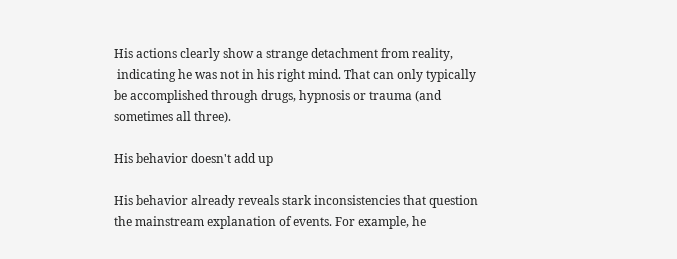His actions clearly show a strange detachment from reality,
 indicating he was not in his right mind. That can only typically
be accomplished through drugs, hypnosis or trauma (and
sometimes all three).

His behavior doesn't add up

His behavior already reveals stark inconsistencies that question
the mainstream explanation of events. For example, he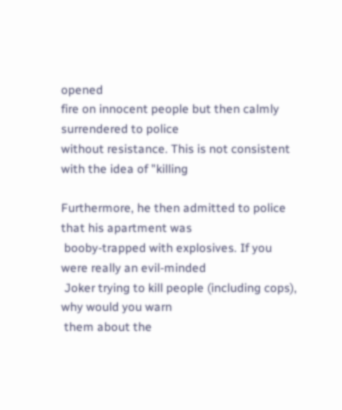opened
fire on innocent people but then calmly surrendered to police
without resistance. This is not consistent with the idea of "killing

Furthermore, he then admitted to police that his apartment was
 booby-trapped with explosives. If you were really an evil-minded
 Joker trying to kill people (including cops), why would you warn
 them about the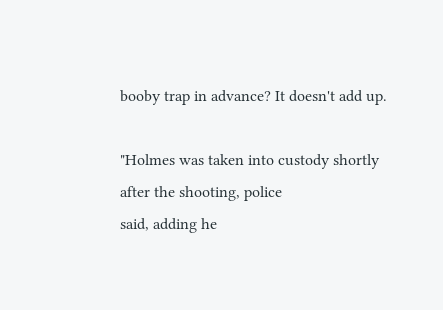booby trap in advance? It doesn't add up.

"Holmes was taken into custody shortly after the shooting, police
said, adding he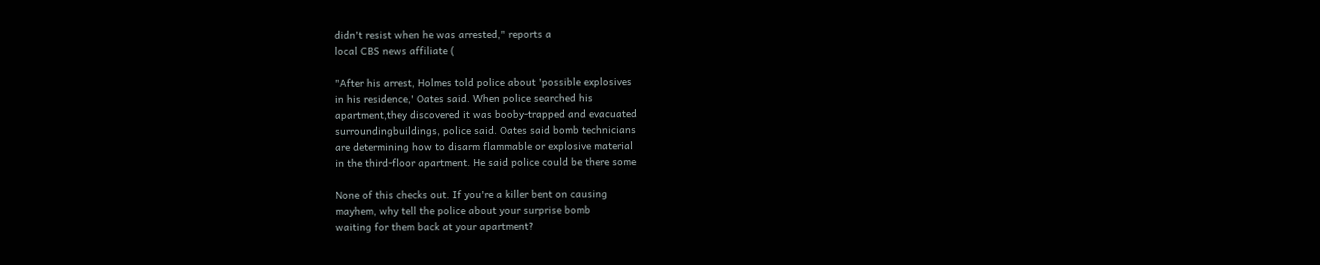didn't resist when he was arrested," reports a
local CBS news affiliate (

"After his arrest, Holmes told police about 'possible explosives
in his residence,' Oates said. When police searched his
apartment,they discovered it was booby-trapped and evacuated
surroundingbuildings, police said. Oates said bomb technicians
are determining how to disarm flammable or explosive material
in the third-floor apartment. He said police could be there some

None of this checks out. If you're a killer bent on causing
mayhem, why tell the police about your surprise bomb
waiting for them back at your apartment?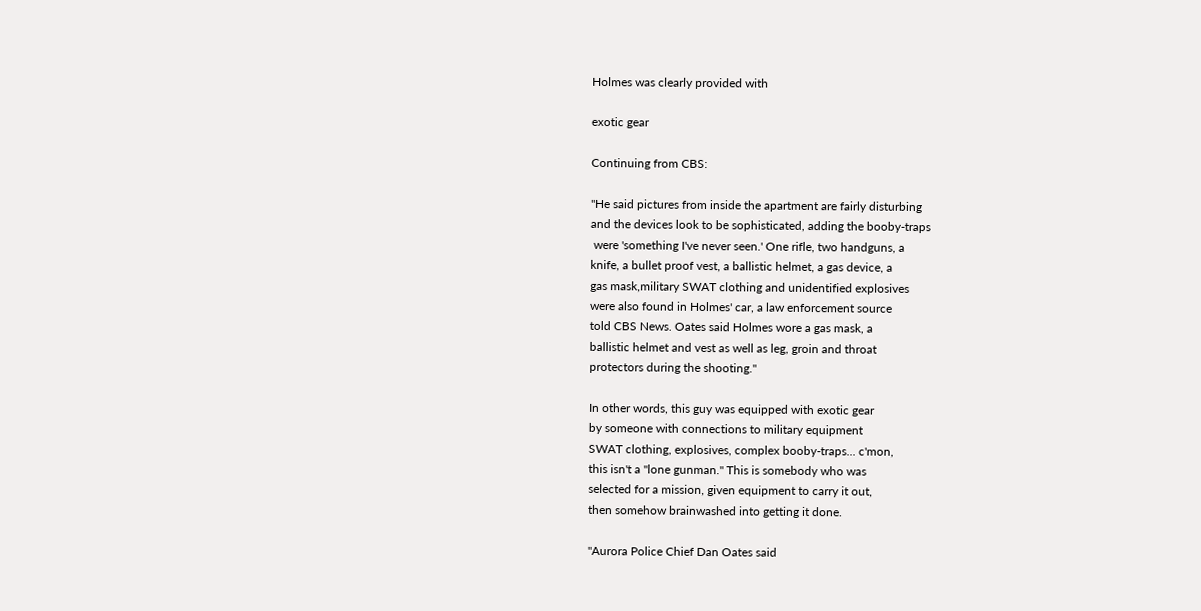Holmes was clearly provided with

exotic gear

Continuing from CBS:

"He said pictures from inside the apartment are fairly disturbing
and the devices look to be sophisticated, adding the booby-traps
 were 'something I've never seen.' One rifle, two handguns, a
knife, a bullet proof vest, a ballistic helmet, a gas device, a
gas mask,military SWAT clothing and unidentified explosives
were also found in Holmes' car, a law enforcement source
told CBS News. Oates said Holmes wore a gas mask, a
ballistic helmet and vest as well as leg, groin and throat
protectors during the shooting."

In other words, this guy was equipped with exotic gear
by someone with connections to military equipment
SWAT clothing, explosives, complex booby-traps... c'mon,
this isn't a "lone gunman." This is somebody who was
selected for a mission, given equipment to carry it out,
then somehow brainwashed into getting it done.

"Aurora Police Chief Dan Oates said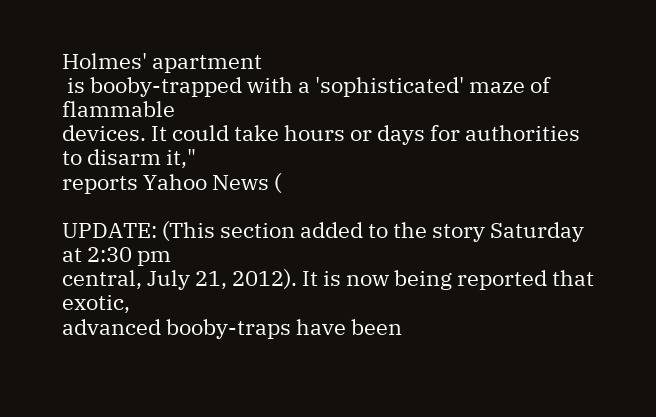Holmes' apartment
 is booby-trapped with a 'sophisticated' maze of flammable
devices. It could take hours or days for authorities to disarm it,"
reports Yahoo News (

UPDATE: (This section added to the story Saturday at 2:30 pm
central, July 21, 2012). It is now being reported that exotic,
advanced booby-traps have been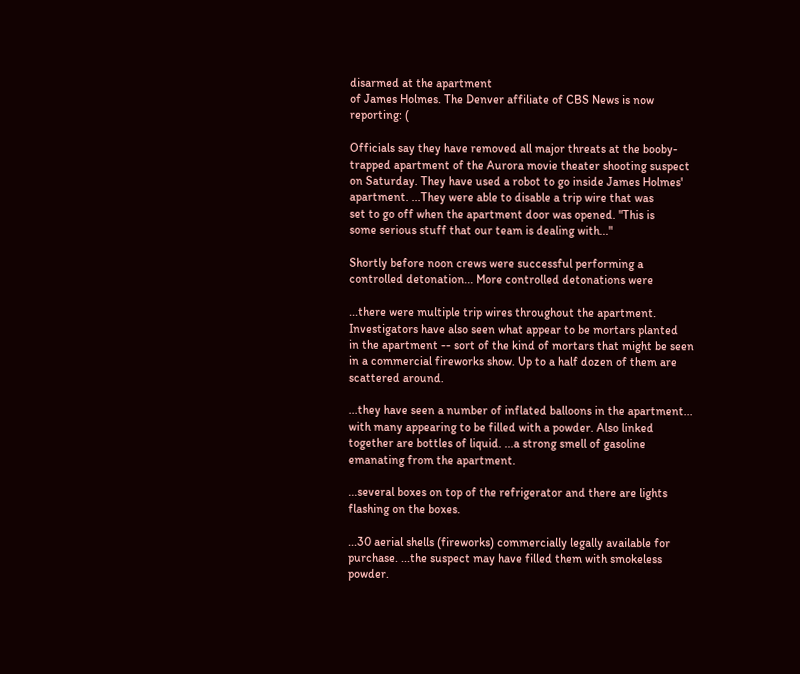disarmed at the apartment
of James Holmes. The Denver affiliate of CBS News is now
reporting: (

Officials say they have removed all major threats at the booby-
trapped apartment of the Aurora movie theater shooting suspect
on Saturday. They have used a robot to go inside James Holmes'
apartment. ...They were able to disable a trip wire that was
set to go off when the apartment door was opened. "This is
some serious stuff that our team is dealing with..."

Shortly before noon crews were successful performing a
controlled detonation... More controlled detonations were

...there were multiple trip wires throughout the apartment.
Investigators have also seen what appear to be mortars planted
in the apartment -- sort of the kind of mortars that might be seen
in a commercial fireworks show. Up to a half dozen of them are
scattered around.

...they have seen a number of inflated balloons in the apartment...
with many appearing to be filled with a powder. Also linked
together are bottles of liquid. ...a strong smell of gasoline
emanating from the apartment.

...several boxes on top of the refrigerator and there are lights
flashing on the boxes.

...30 aerial shells (fireworks) commercially legally available for
purchase. ...the suspect may have filled them with smokeless
powder.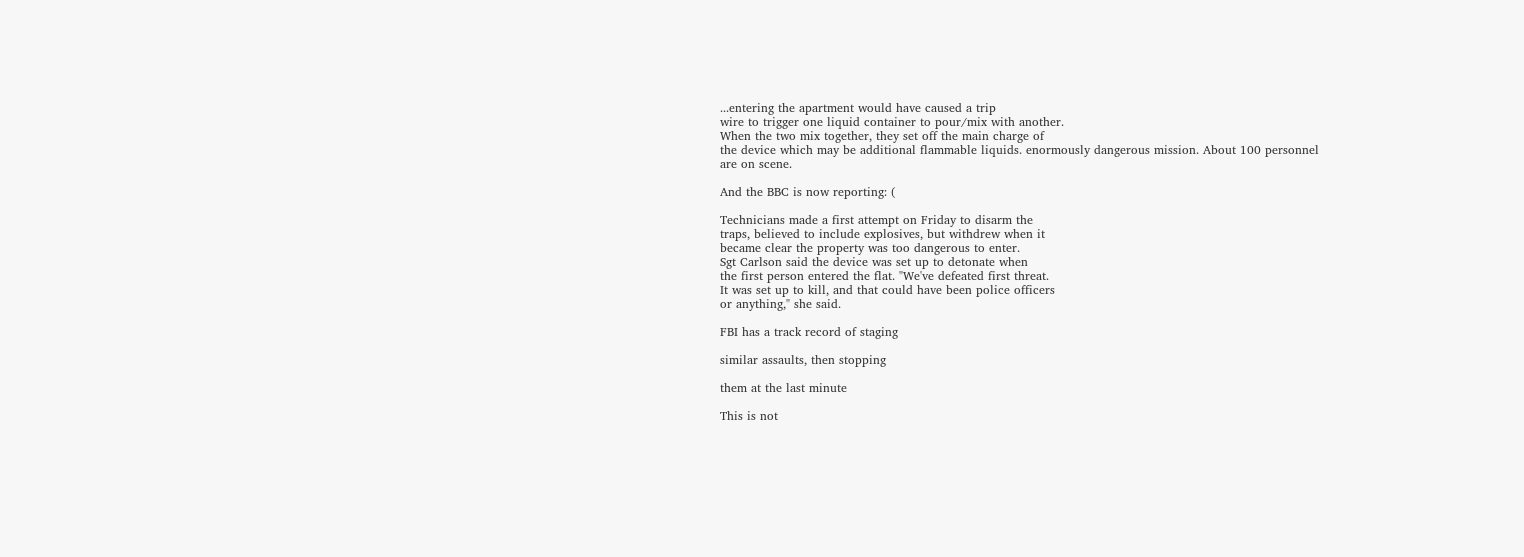...entering the apartment would have caused a trip
wire to trigger one liquid container to pour/mix with another.
When the two mix together, they set off the main charge of
the device which may be additional flammable liquids. enormously dangerous mission. About 100 personnel
are on scene.

And the BBC is now reporting: (

Technicians made a first attempt on Friday to disarm the
traps, believed to include explosives, but withdrew when it
became clear the property was too dangerous to enter.
Sgt Carlson said the device was set up to detonate when
the first person entered the flat. "We've defeated first threat.
It was set up to kill, and that could have been police officers
or anything," she said.

FBI has a track record of staging

similar assaults, then stopping

them at the last minute

This is not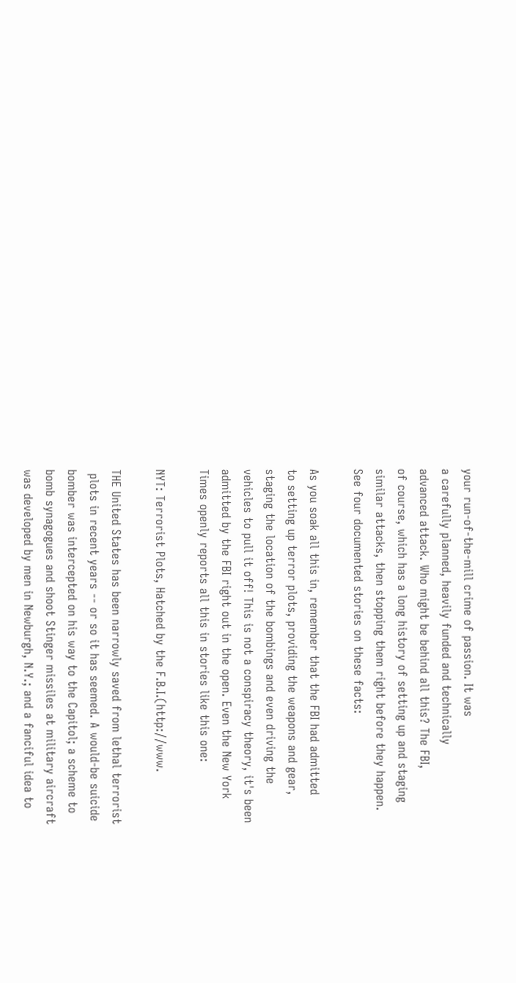your run-of-the-mill crime of passion. It was
a carefully planned, heavily funded and technically
advanced attack. Who might be behind all this? The FBI,
of course, which has a long history of setting up and staging
similar attacks, then stopping them right before they happen.
See four documented stories on these facts:

As you soak all this in, remember that the FBI had admitted
to setting up terror plots, providing the weapons and gear,
staging the location of the bombings and even driving the
vehicles to pull it off! This is not a conspiracy theory, it's been
admitted by the FBI right out in the open. Even the New York
Times openly reports all this in stories like this one:

NYT: Terrorist Plots, Hatched by the F.B.I.(http://www.

THE United States has been narrowly saved from lethal terrorist
 plots in recent years -- or so it has seemed. A would-be suicide
bomber was intercepted on his way to the Capitol; a scheme to
bomb synagogues and shoot Stinger missiles at military aircraft
was developed by men in Newburgh, N.Y.; and a fanciful idea to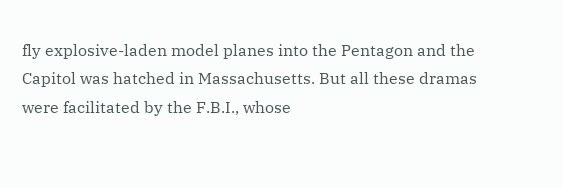fly explosive-laden model planes into the Pentagon and the
Capitol was hatched in Massachusetts. But all these dramas
were facilitated by the F.B.I., whose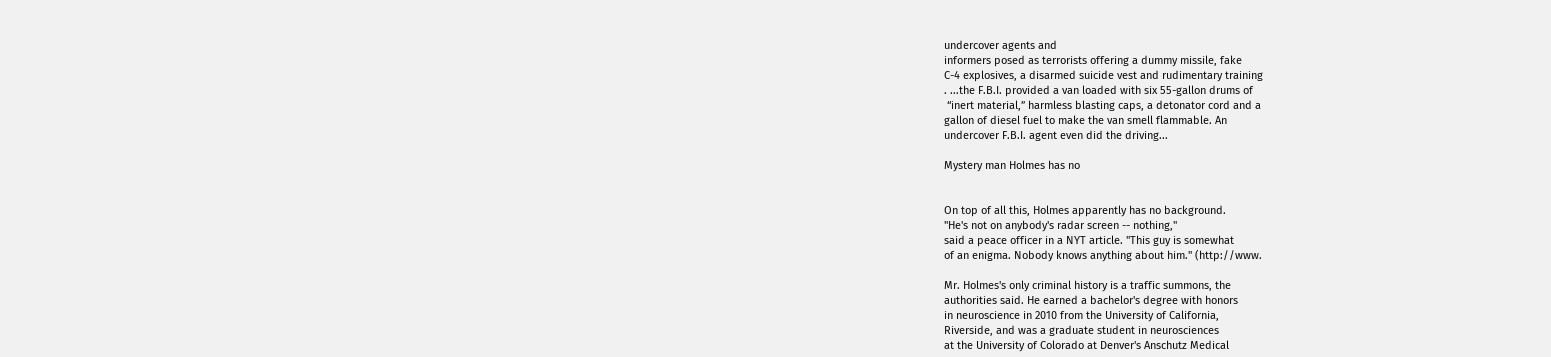undercover agents and
informers posed as terrorists offering a dummy missile, fake
C-4 explosives, a disarmed suicide vest and rudimentary training
. ...the F.B.I. provided a van loaded with six 55-gallon drums of
 “inert material,” harmless blasting caps, a detonator cord and a
gallon of diesel fuel to make the van smell flammable. An
undercover F.B.I. agent even did the driving...

Mystery man Holmes has no


On top of all this, Holmes apparently has no background.
"He's not on anybody's radar screen -- nothing,"
said a peace officer in a NYT article. "This guy is somewhat
of an enigma. Nobody knows anything about him." (http://www.

Mr. Holmes's only criminal history is a traffic summons, the
authorities said. He earned a bachelor's degree with honors
in neuroscience in 2010 from the University of California,
Riverside, and was a graduate student in neurosciences
at the University of Colorado at Denver's Anschutz Medical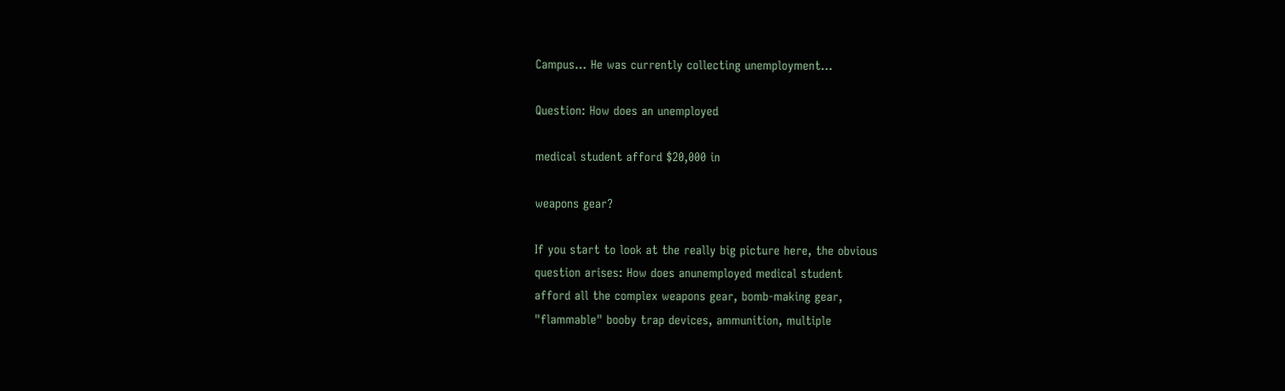Campus... He was currently collecting unemployment...

Question: How does an unemployed

medical student afford $20,000 in

weapons gear?

If you start to look at the really big picture here, the obvious
question arises: How does anunemployed medical student
afford all the complex weapons gear, bomb-making gear,
"flammable" booby trap devices, ammunition, multiple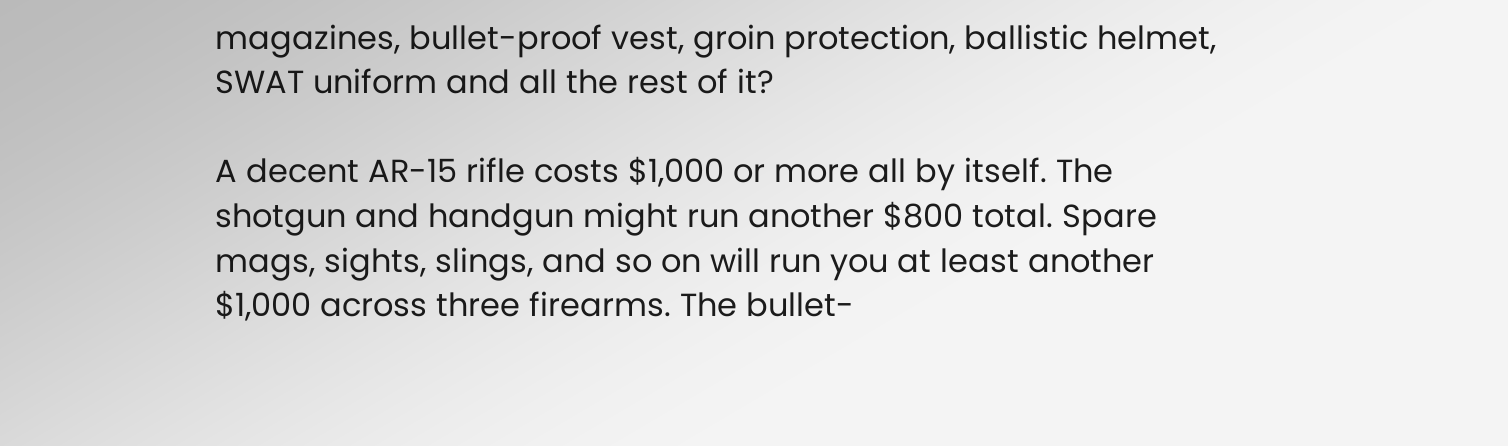magazines, bullet-proof vest, groin protection, ballistic helmet,
SWAT uniform and all the rest of it?

A decent AR-15 rifle costs $1,000 or more all by itself. The
shotgun and handgun might run another $800 total. Spare
mags, sights, slings, and so on will run you at least another
$1,000 across three firearms. The bullet-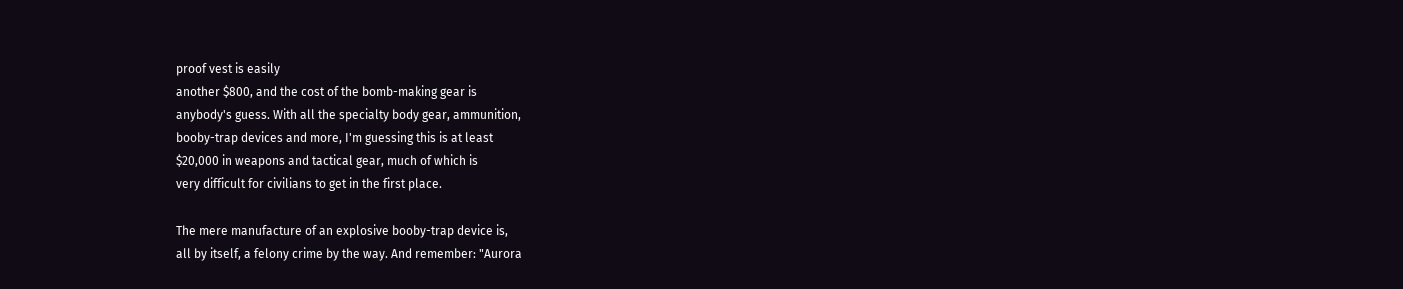proof vest is easily
another $800, and the cost of the bomb-making gear is
anybody's guess. With all the specialty body gear, ammunition,
booby-trap devices and more, I'm guessing this is at least
$20,000 in weapons and tactical gear, much of which is
very difficult for civilians to get in the first place.

The mere manufacture of an explosive booby-trap device is,
all by itself, a felony crime by the way. And remember: "Aurora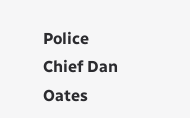Police Chief Dan Oates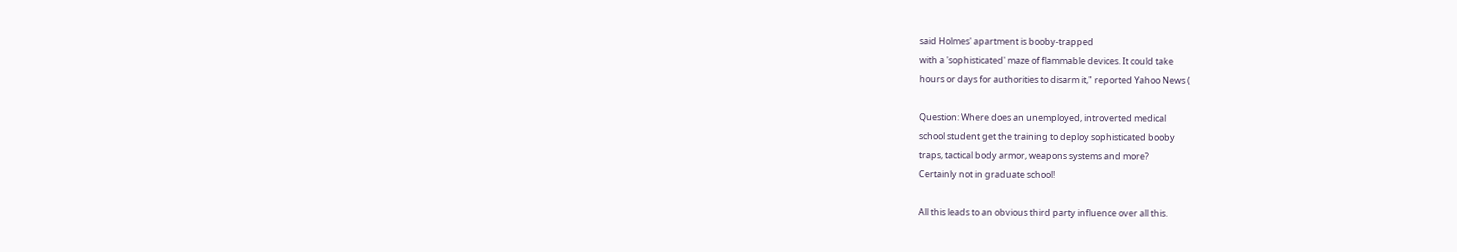said Holmes' apartment is booby-trapped
with a 'sophisticated' maze of flammable devices. It could take
hours or days for authorities to disarm it," reported Yahoo News (

Question: Where does an unemployed, introverted medical
school student get the training to deploy sophisticated booby
traps, tactical body armor, weapons systems and more?
Certainly not in graduate school!

All this leads to an obvious third party influence over all this.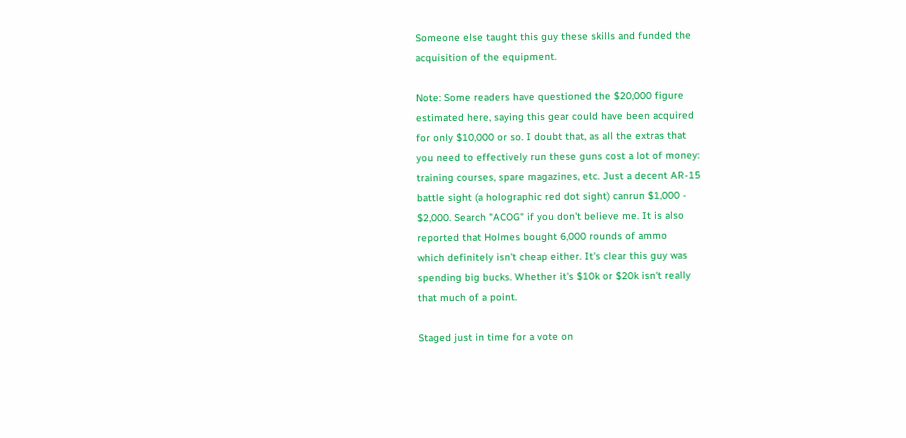Someone else taught this guy these skills and funded the
acquisition of the equipment.

Note: Some readers have questioned the $20,000 figure
estimated here, saying this gear could have been acquired
for only $10,000 or so. I doubt that, as all the extras that
you need to effectively run these guns cost a lot of money:
training courses, spare magazines, etc. Just a decent AR-15
battle sight (a holographic red dot sight) canrun $1,000 -
$2,000. Search "ACOG" if you don't believe me. It is also
reported that Holmes bought 6,000 rounds of ammo
which definitely isn't cheap either. It's clear this guy was
spending big bucks. Whether it's $10k or $20k isn't really
that much of a point.

Staged just in time for a vote on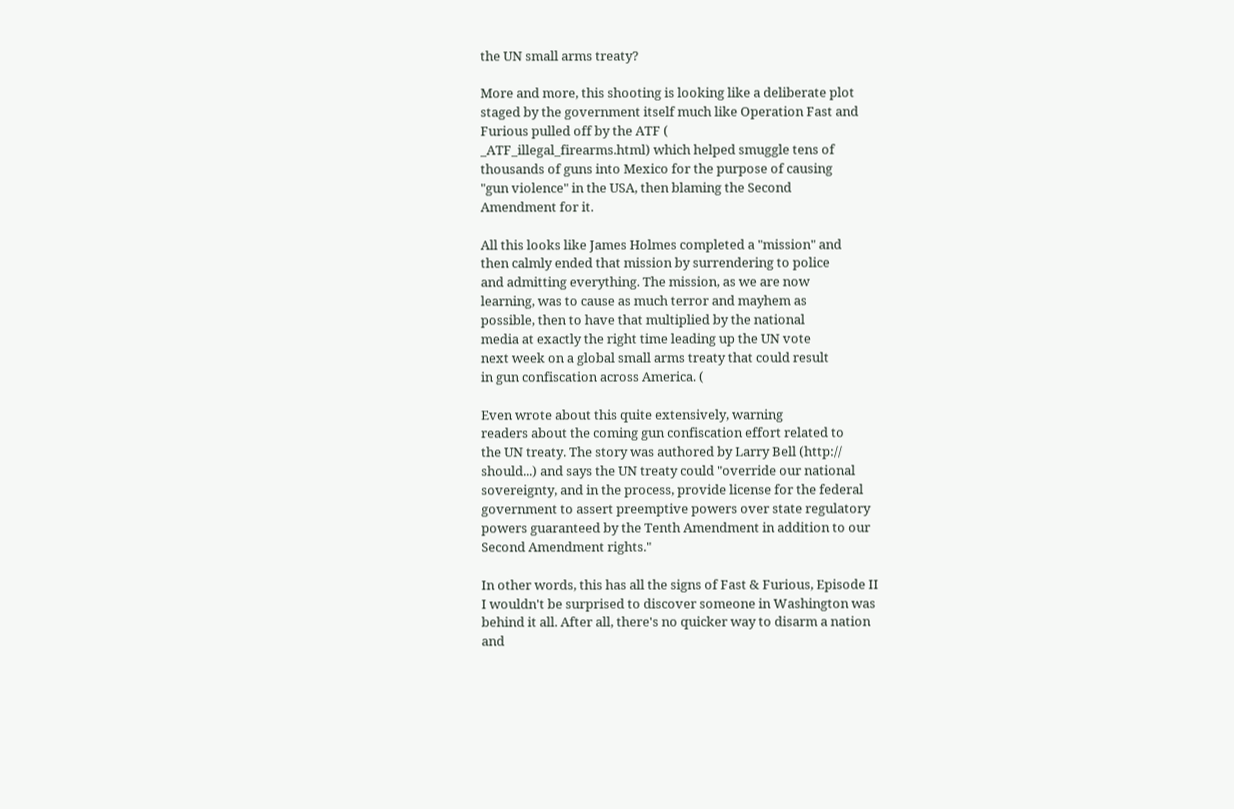the UN small arms treaty?

More and more, this shooting is looking like a deliberate plot
staged by the government itself much like Operation Fast and
Furious pulled off by the ATF (
_ATF_illegal_firearms.html) which helped smuggle tens of
thousands of guns into Mexico for the purpose of causing
"gun violence" in the USA, then blaming the Second
Amendment for it.

All this looks like James Holmes completed a "mission" and
then calmly ended that mission by surrendering to police
and admitting everything. The mission, as we are now
learning, was to cause as much terror and mayhem as
possible, then to have that multiplied by the national
media at exactly the right time leading up the UN vote
next week on a global small arms treaty that could result
in gun confiscation across America. (

Even wrote about this quite extensively, warning
readers about the coming gun confiscation effort related to
the UN treaty. The story was authored by Larry Bell (http://
should...) and says the UN treaty could "override our national
sovereignty, and in the process, provide license for the federal
government to assert preemptive powers over state regulatory
powers guaranteed by the Tenth Amendment in addition to our
Second Amendment rights."

In other words, this has all the signs of Fast & Furious, Episode II
I wouldn't be surprised to discover someone in Washington was
behind it all. After all, there's no quicker way to disarm a nation
and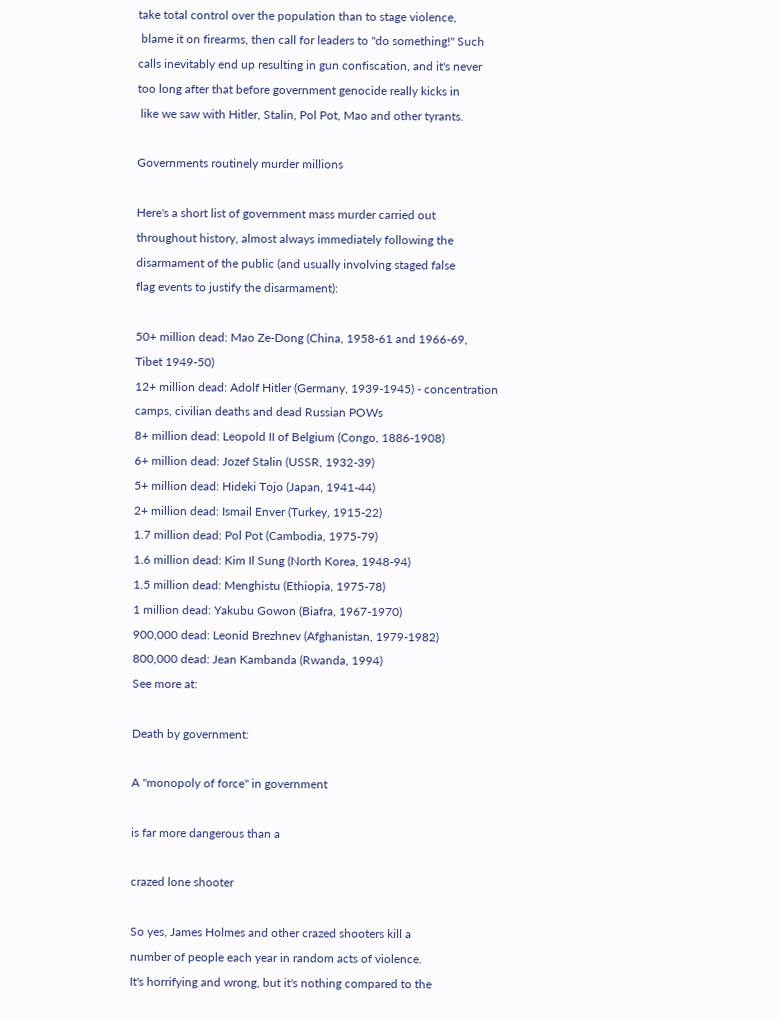take total control over the population than to stage violence,
 blame it on firearms, then call for leaders to "do something!" Such
calls inevitably end up resulting in gun confiscation, and it's never
too long after that before government genocide really kicks in
 like we saw with Hitler, Stalin, Pol Pot, Mao and other tyrants.

Governments routinely murder millions

Here's a short list of government mass murder carried out
throughout history, almost always immediately following the
disarmament of the public (and usually involving staged false
flag events to justify the disarmament):

50+ million dead: Mao Ze-Dong (China, 1958-61 and 1966-69,
Tibet 1949-50)
12+ million dead: Adolf Hitler (Germany, 1939-1945) - concentration
camps, civilian deaths and dead Russian POWs
8+ million dead: Leopold II of Belgium (Congo, 1886-1908)
6+ million dead: Jozef Stalin (USSR, 1932-39)
5+ million dead: Hideki Tojo (Japan, 1941-44)
2+ million dead: Ismail Enver (Turkey, 1915-22)
1.7 million dead: Pol Pot (Cambodia, 1975-79)
1.6 million dead: Kim Il Sung (North Korea, 1948-94)
1.5 million dead: Menghistu (Ethiopia, 1975-78)
1 million dead: Yakubu Gowon (Biafra, 1967-1970)
900,000 dead: Leonid Brezhnev (Afghanistan, 1979-1982)
800,000 dead: Jean Kambanda (Rwanda, 1994)
See more at:

Death by government:

A "monopoly of force" in government

is far more dangerous than a

crazed lone shooter

So yes, James Holmes and other crazed shooters kill a
number of people each year in random acts of violence.
It's horrifying and wrong, but it's nothing compared to the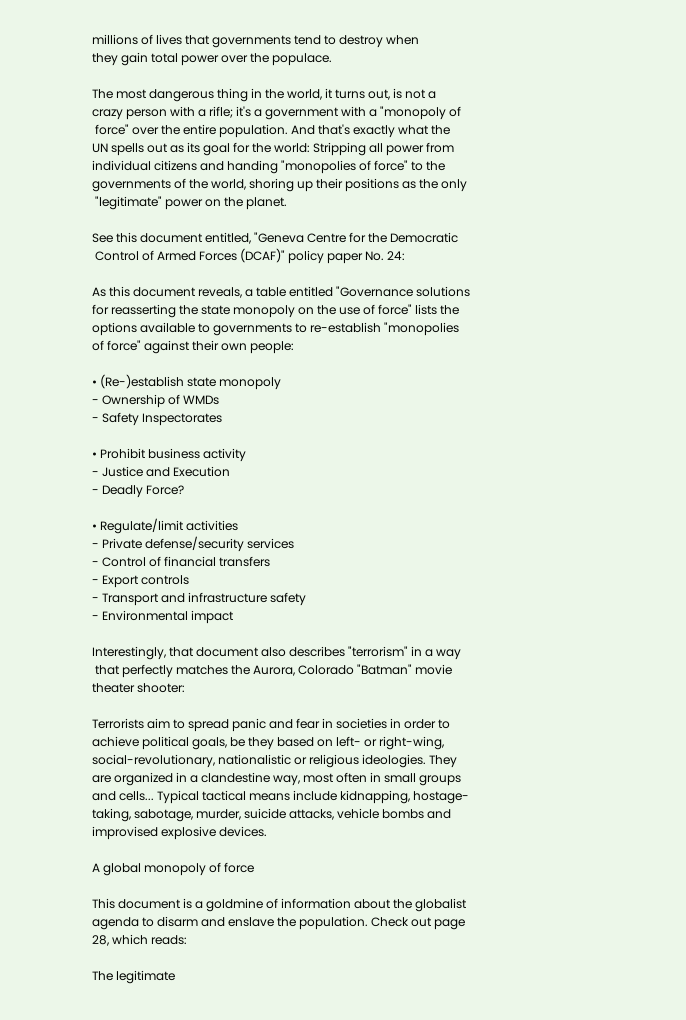millions of lives that governments tend to destroy when
they gain total power over the populace.

The most dangerous thing in the world, it turns out, is not a
crazy person with a rifle; it's a government with a "monopoly of
 force" over the entire population. And that's exactly what the
UN spells out as its goal for the world: Stripping all power from
individual citizens and handing "monopolies of force" to the
governments of the world, shoring up their positions as the only
 "legitimate" power on the planet.

See this document entitled, "Geneva Centre for the Democratic
 Control of Armed Forces (DCAF)" policy paper No. 24:

As this document reveals, a table entitled "Governance solutions
for reasserting the state monopoly on the use of force" lists the
options available to governments to re-establish "monopolies
of force" against their own people:

• (Re-)establish state monopoly
- Ownership of WMDs
- Safety Inspectorates

• Prohibit business activity
- Justice and Execution
- Deadly Force?

• Regulate/limit activities
- Private defense/security services
- Control of financial transfers
- Export controls
- Transport and infrastructure safety
- Environmental impact

Interestingly, that document also describes "terrorism" in a way
 that perfectly matches the Aurora, Colorado "Batman" movie
theater shooter:

Terrorists aim to spread panic and fear in societies in order to
achieve political goals, be they based on left- or right-wing,
social-revolutionary, nationalistic or religious ideologies. They
are organized in a clandestine way, most often in small groups
and cells... Typical tactical means include kidnapping, hostage-
taking, sabotage, murder, suicide attacks, vehicle bombs and
improvised explosive devices.

A global monopoly of force

This document is a goldmine of information about the globalist
agenda to disarm and enslave the population. Check out page
28, which reads:

The legitimate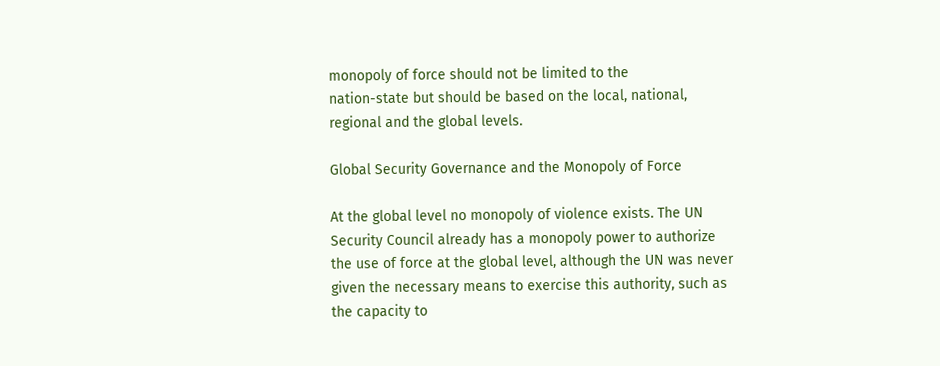monopoly of force should not be limited to the
nation-state but should be based on the local, national,
regional and the global levels.

Global Security Governance and the Monopoly of Force

At the global level no monopoly of violence exists. The UN
Security Council already has a monopoly power to authorize
the use of force at the global level, although the UN was never
given the necessary means to exercise this authority, such as
the capacity to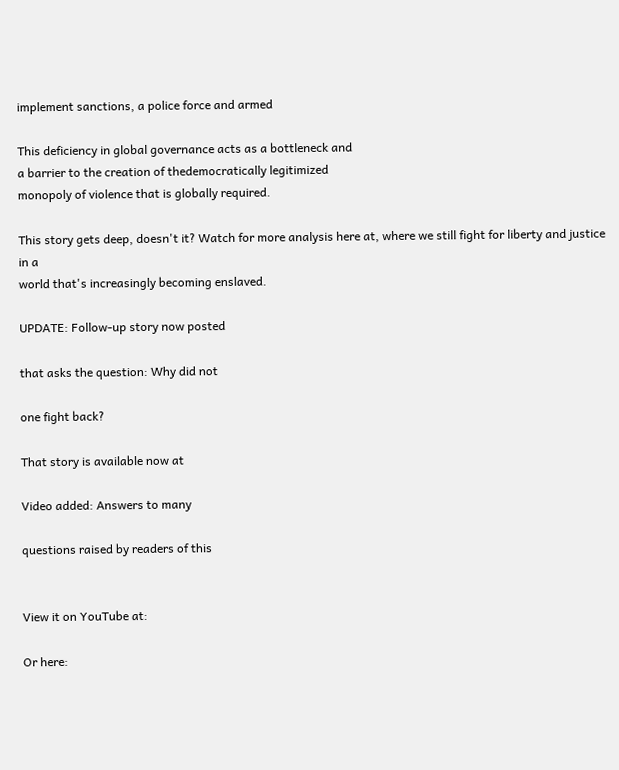implement sanctions, a police force and armed

This deficiency in global governance acts as a bottleneck and
a barrier to the creation of thedemocratically legitimized
monopoly of violence that is globally required.

This story gets deep, doesn't it? Watch for more analysis here at, where we still fight for liberty and justice in a
world that's increasingly becoming enslaved.

UPDATE: Follow-up story now posted

that asks the question: Why did not

one fight back?

That story is available now at

Video added: Answers to many

questions raised by readers of this


View it on YouTube at:

Or here: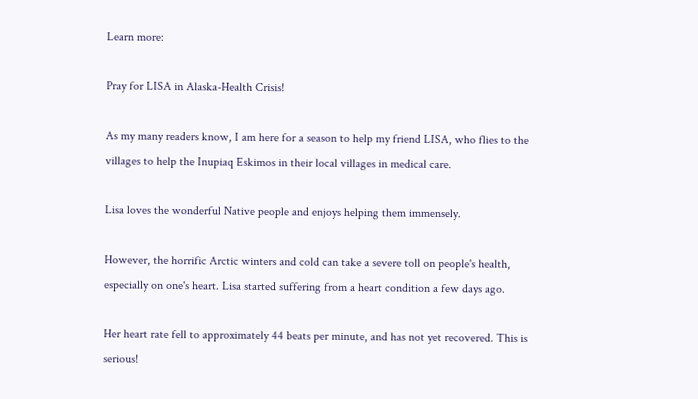Learn more:

Pray for LISA in Alaska-Health Crisis!

As my many readers know, I am here for a season to help my friend LISA, who flies to the villages to help the Inupiaq Eskimos in their local villages in medical care.

Lisa loves the wonderful Native people and enjoys helping them immensely.

However, the horrific Arctic winters and cold can take a severe toll on people's health, especially on one's heart. Lisa started suffering from a heart condition a few days ago.

Her heart rate fell to approximately 44 beats per minute, and has not yet recovered. This is serious!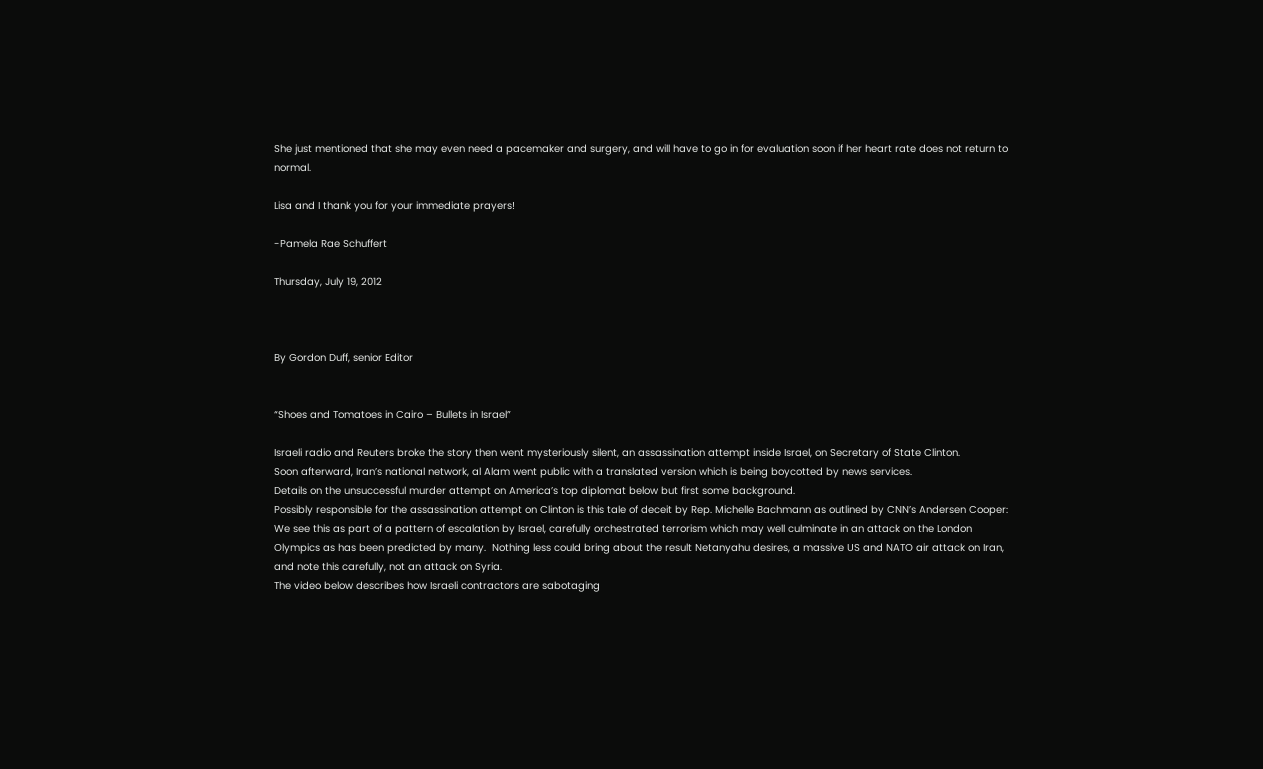She just mentioned that she may even need a pacemaker and surgery, and will have to go in for evaluation soon if her heart rate does not return to normal.

Lisa and I thank you for your immediate prayers!

-Pamela Rae Schuffert

Thursday, July 19, 2012



By Gordon Duff, senior Editor


“Shoes and Tomatoes in Cairo – Bullets in Israel”

Israeli radio and Reuters broke the story then went mysteriously silent, an assassination attempt inside Israel, on Secretary of State Clinton.
Soon afterward, Iran’s national network, al Alam went public with a translated version which is being boycotted by news services.
Details on the unsuccessful murder attempt on America’s top diplomat below but first some background.
Possibly responsible for the assassination attempt on Clinton is this tale of deceit by Rep. Michelle Bachmann as outlined by CNN’s Andersen Cooper:
We see this as part of a pattern of escalation by Israel, carefully orchestrated terrorism which may well culminate in an attack on the London Olympics as has been predicted by many.  Nothing less could bring about the result Netanyahu desires, a massive US and NATO air attack on Iran, and note this carefully, not an attack on Syria.
The video below describes how Israeli contractors are sabotaging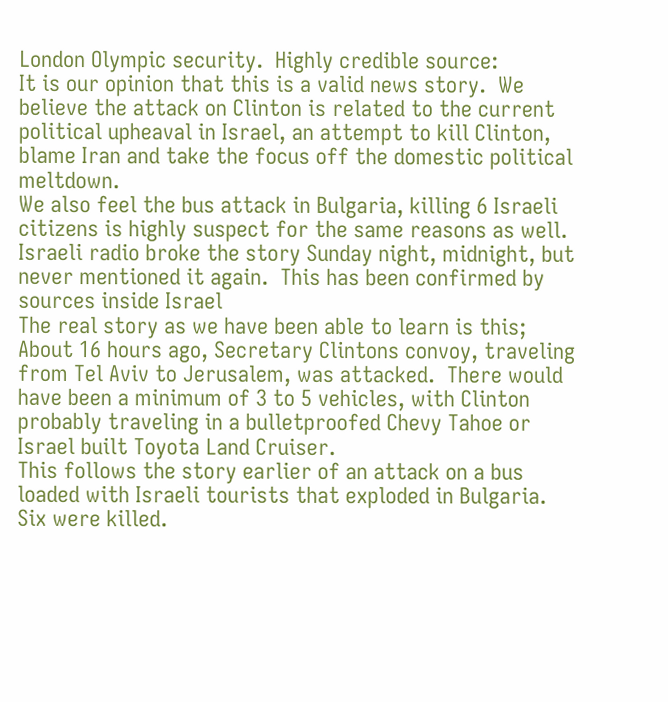London Olympic security.  Highly credible source:
It is our opinion that this is a valid news story.  We believe the attack on Clinton is related to the current political upheaval in Israel, an attempt to kill Clinton, blame Iran and take the focus off the domestic political meltdown.
We also feel the bus attack in Bulgaria, killing 6 Israeli citizens is highly suspect for the same reasons as well.
Israeli radio broke the story Sunday night, midnight, but never mentioned it again.  This has been confirmed by sources inside Israel
The real story as we have been able to learn is this;  About 16 hours ago, Secretary Clintons convoy, traveling from Tel Aviv to Jerusalem, was attacked.  There would have been a minimum of 3 to 5 vehicles, with Clinton probably traveling in a bulletproofed Chevy Tahoe or Israel built Toyota Land Cruiser.
This follows the story earlier of an attack on a bus loaded with Israeli tourists that exploded in Bulgaria.  Six were killed.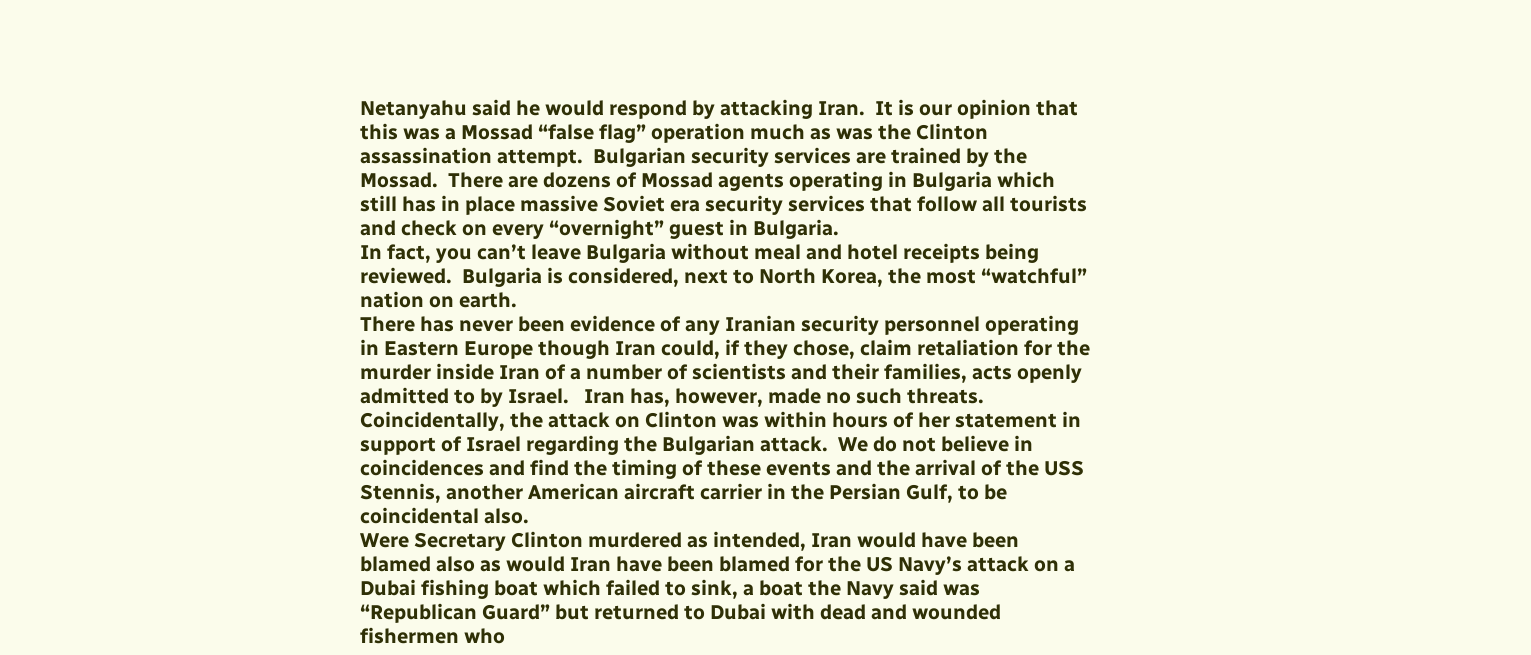Netanyahu said he would respond by attacking Iran.  It is our opinion that this was a Mossad “false flag” operation much as was the Clinton assassination attempt.  Bulgarian security services are trained by the Mossad.  There are dozens of Mossad agents operating in Bulgaria which still has in place massive Soviet era security services that follow all tourists and check on every “overnight” guest in Bulgaria.
In fact, you can’t leave Bulgaria without meal and hotel receipts being reviewed.  Bulgaria is considered, next to North Korea, the most “watchful” nation on earth.
There has never been evidence of any Iranian security personnel operating in Eastern Europe though Iran could, if they chose, claim retaliation for the murder inside Iran of a number of scientists and their families, acts openly admitted to by Israel.   Iran has, however, made no such threats.
Coincidentally, the attack on Clinton was within hours of her statement in support of Israel regarding the Bulgarian attack.  We do not believe in coincidences and find the timing of these events and the arrival of the USS Stennis, another American aircraft carrier in the Persian Gulf, to be coincidental also.
Were Secretary Clinton murdered as intended, Iran would have been blamed also as would Iran have been blamed for the US Navy’s attack on a Dubai fishing boat which failed to sink, a boat the Navy said was “Republican Guard” but returned to Dubai with dead and wounded fishermen who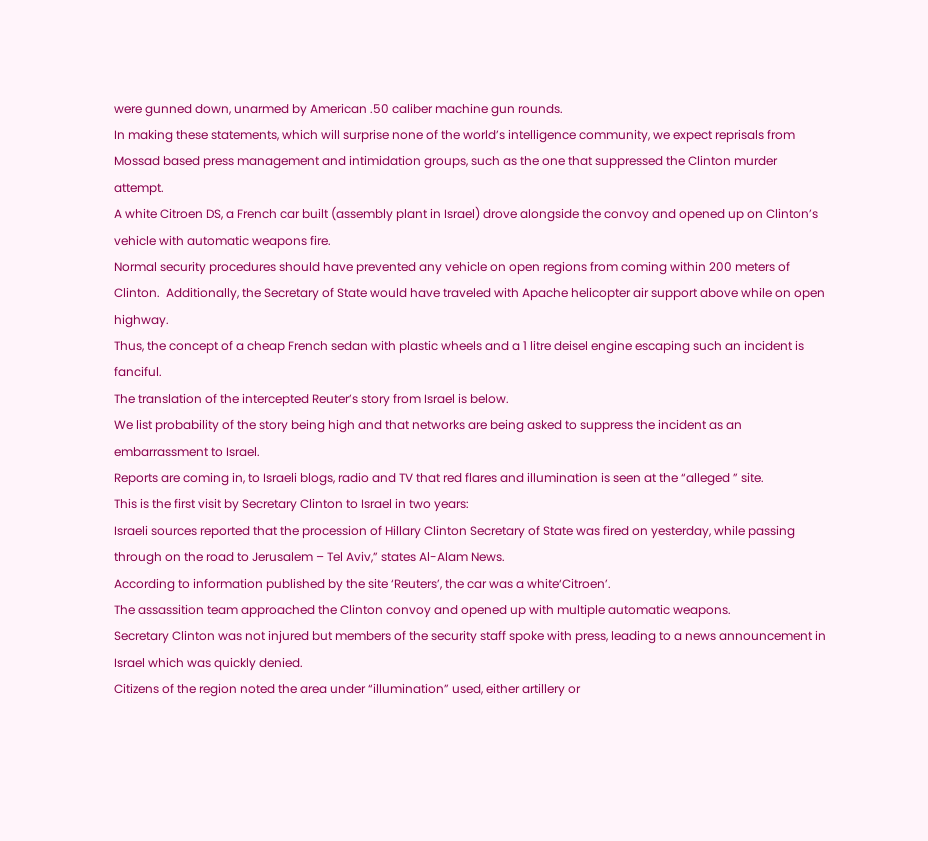were gunned down, unarmed by American .50 caliber machine gun rounds.
In making these statements, which will surprise none of the world’s intelligence community, we expect reprisals from Mossad based press management and intimidation groups, such as the one that suppressed the Clinton murder attempt.
A white Citroen DS, a French car built (assembly plant in Israel) drove alongside the convoy and opened up on Clinton’s vehicle with automatic weapons fire.
Normal security procedures should have prevented any vehicle on open regions from coming within 200 meters of Clinton.  Additionally, the Secretary of State would have traveled with Apache helicopter air support above while on open highway.
Thus, the concept of a cheap French sedan with plastic wheels and a 1 litre deisel engine escaping such an incident is fanciful.
The translation of the intercepted Reuter’s story from Israel is below.
We list probability of the story being high and that networks are being asked to suppress the incident as an embarrassment to Israel.
Reports are coming in, to Israeli blogs, radio and TV that red flares and illumination is seen at the “alleged ” site.
This is the first visit by Secretary Clinton to Israel in two years:
Israeli sources reported that the procession of Hillary Clinton Secretary of State was fired on yesterday, while passing through on the road to Jerusalem – Tel Aviv,” states Al-Alam News.
According to information published by the site ‘Reuters’, the car was a white‘Citroen’.
The assassition team approached the Clinton convoy and opened up with multiple automatic weapons.
Secretary Clinton was not injured but members of the security staff spoke with press, leading to a news announcement in Israel which was quickly denied.
Citizens of the region noted the area under “illumination” used, either artillery or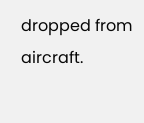dropped from aircraft.